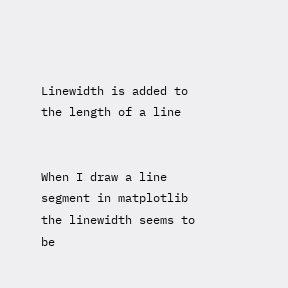Linewidth is added to the length of a line


When I draw a line segment in matplotlib the linewidth seems to be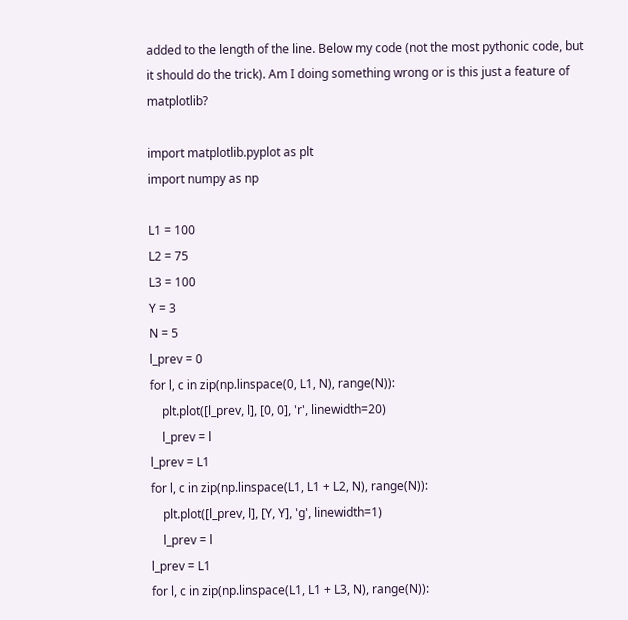added to the length of the line. Below my code (not the most pythonic code, but it should do the trick). Am I doing something wrong or is this just a feature of matplotlib?

import matplotlib.pyplot as plt
import numpy as np

L1 = 100
L2 = 75
L3 = 100
Y = 3
N = 5
l_prev = 0
for l, c in zip(np.linspace(0, L1, N), range(N)):
    plt.plot([l_prev, l], [0, 0], 'r', linewidth=20)
    l_prev = l
l_prev = L1
for l, c in zip(np.linspace(L1, L1 + L2, N), range(N)):
    plt.plot([l_prev, l], [Y, Y], 'g', linewidth=1)
    l_prev = l
l_prev = L1
for l, c in zip(np.linspace(L1, L1 + L3, N), range(N)):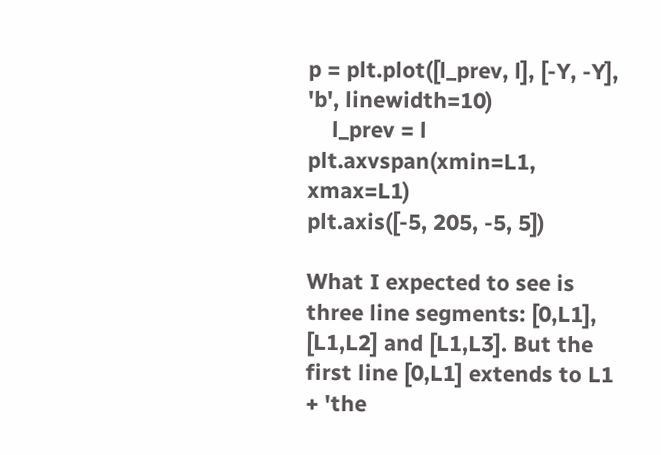p = plt.plot([l_prev, l], [-Y, -Y], 'b', linewidth=10)
    l_prev = l
plt.axvspan(xmin=L1, xmax=L1)
plt.axis([-5, 205, -5, 5])

What I expected to see is three line segments: [0,L1], [L1,L2] and [L1,L3]. But the first line [0,L1] extends to L1 + 'the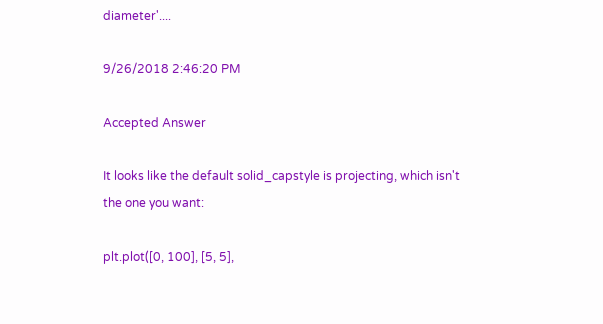diameter'....

9/26/2018 2:46:20 PM

Accepted Answer

It looks like the default solid_capstyle is projecting, which isn't the one you want:

plt.plot([0, 100], [5, 5],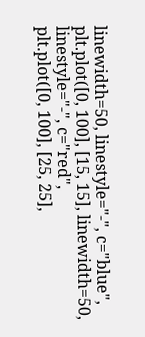linewidth=50, linestyle="-", c="blue",
plt.plot([0, 100], [15, 15], linewidth=50, linestyle="-", c="red",
plt.plot([0, 100], [25, 25],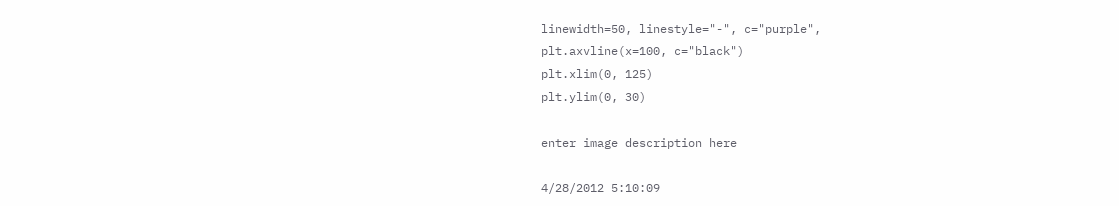linewidth=50, linestyle="-", c="purple",
plt.axvline(x=100, c="black")
plt.xlim(0, 125)
plt.ylim(0, 30)

enter image description here

4/28/2012 5:10:09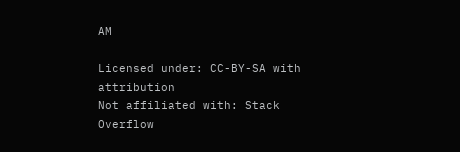AM

Licensed under: CC-BY-SA with attribution
Not affiliated with: Stack Overflow